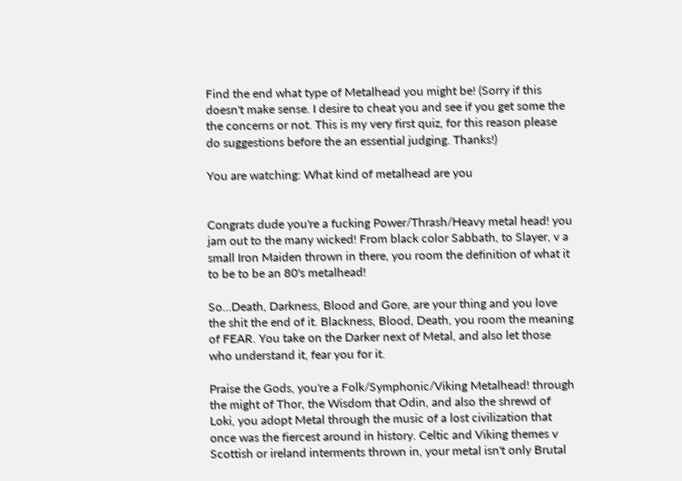Find the end what type of Metalhead you might be! (Sorry if this doesn't make sense. I desire to cheat you and see if you get some the the concerns or not. This is my very first quiz, for this reason please do suggestions before the an essential judging. Thanks!)

You are watching: What kind of metalhead are you


Congrats dude you're a fucking Power/Thrash/Heavy metal head! you jam out to the many wicked! From black color Sabbath, to Slayer, v a small Iron Maiden thrown in there, you room the definition of what it to be to be an 80's metalhead!

So...Death, Darkness, Blood and Gore, are your thing and you love the shit the end of it. Blackness, Blood, Death, you room the meaning of FEAR. You take on the Darker next of Metal, and also let those who understand it, fear you for it.

Praise the Gods, you're a Folk/Symphonic/Viking Metalhead! through the might of Thor, the Wisdom that Odin, and also the shrewd of Loki, you adopt Metal through the music of a lost civilization that once was the fiercest around in history. Celtic and Viking themes v Scottish or ireland interments thrown in, your metal isn't only Brutal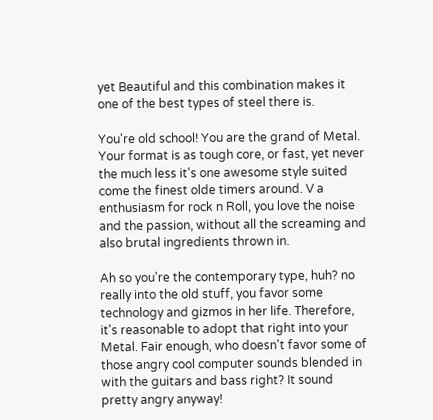yet Beautiful and this combination makes it one of the best types of steel there is.

You're old school! You are the grand of Metal. Your format is as tough core, or fast, yet never the much less it's one awesome style suited come the finest olde timers around. V a enthusiasm for rock n Roll, you love the noise and the passion, without all the screaming and also brutal ingredients thrown in.

Ah so you're the contemporary type, huh? no really into the old stuff, you favor some technology and gizmos in her life. Therefore, it's reasonable to adopt that right into your Metal. Fair enough, who doesn't favor some of those angry cool computer sounds blended in with the guitars and bass right? It sound pretty angry anyway!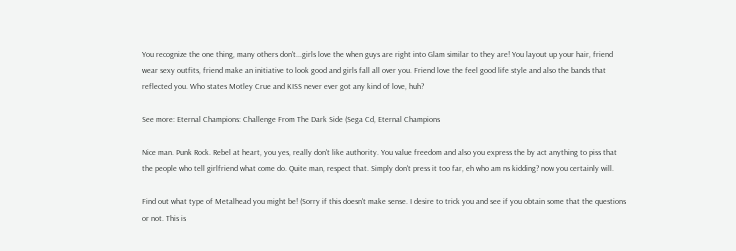You recognize the one thing, many others don't...girls love the when guys are right into Glam similar to they are! You layout up your hair, friend wear sexy outfits, friend make an initiative to look good and girls fall all over you. Friend love the feel good life style and also the bands that reflected you. Who states Motley Crue and KISS never ever got any kind of love, huh?

See more: Eternal Champions: Challenge From The Dark Side (Sega Cd, Eternal Champions

Nice man. Punk Rock. Rebel at heart, you yes, really don't like authority. You value freedom and also you express the by act anything to piss that the people who tell girlfriend what come do. Quite man, respect that. Simply don't press it too far, eh who am ns kidding? now you certainly will.

Find out what type of Metalhead you might be! (Sorry if this doesn't make sense. I desire to trick you and see if you obtain some that the questions or not. This is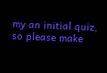my an initial quiz, so please make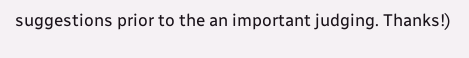suggestions prior to the an important judging. Thanks!)